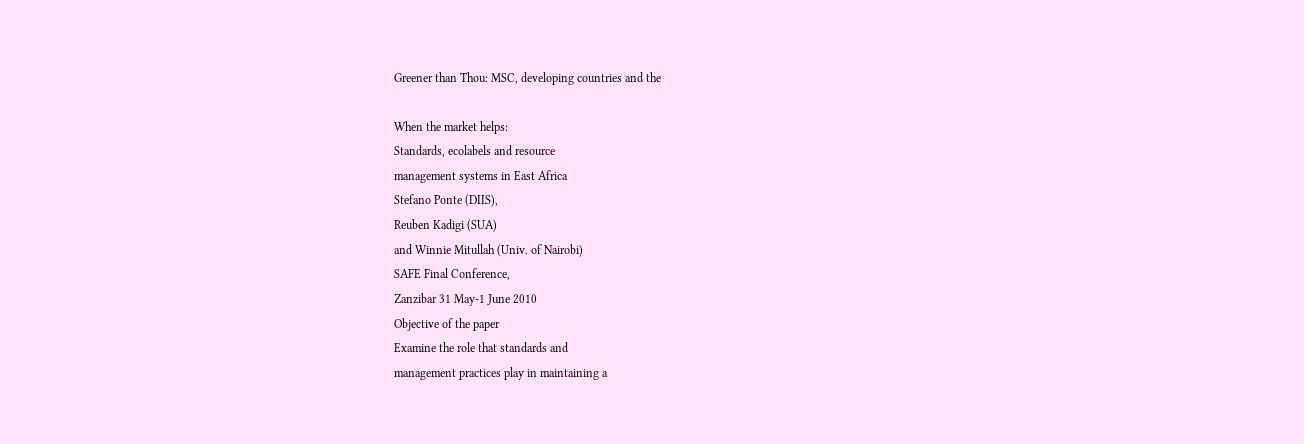Greener than Thou: MSC, developing countries and the

When the market helps:
Standards, ecolabels and resource
management systems in East Africa
Stefano Ponte (DIIS),
Reuben Kadigi (SUA)
and Winnie Mitullah (Univ. of Nairobi)
SAFE Final Conference,
Zanzibar 31 May-1 June 2010
Objective of the paper
Examine the role that standards and
management practices play in maintaining a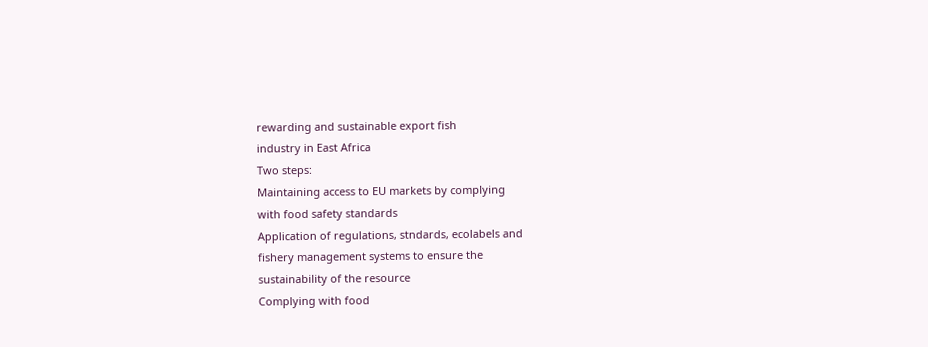rewarding and sustainable export fish
industry in East Africa
Two steps:
Maintaining access to EU markets by complying
with food safety standards
Application of regulations, stndards, ecolabels and
fishery management systems to ensure the
sustainability of the resource
Complying with food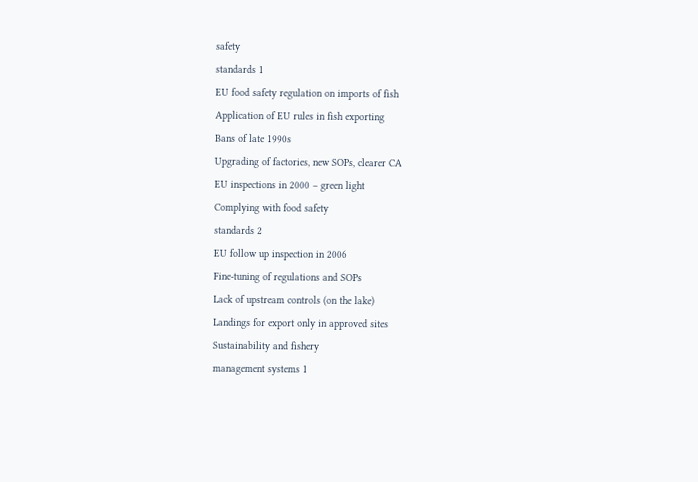safety
standards 1
EU food safety regulation on imports of fish
Application of EU rules in fish exporting
Bans of late 1990s
Upgrading of factories, new SOPs, clearer CA
EU inspections in 2000 – green light
Complying with food safety
standards 2
EU follow up inspection in 2006
Fine-tuning of regulations and SOPs
Lack of upstream controls (on the lake)
Landings for export only in approved sites
Sustainability and fishery
management systems 1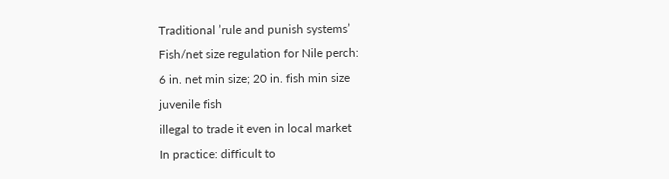Traditional ’rule and punish systems’
Fish/net size regulation for Nile perch:
6 in. net min size; 20 in. fish min size
juvenile fish
illegal to trade it even in local market
In practice: difficult to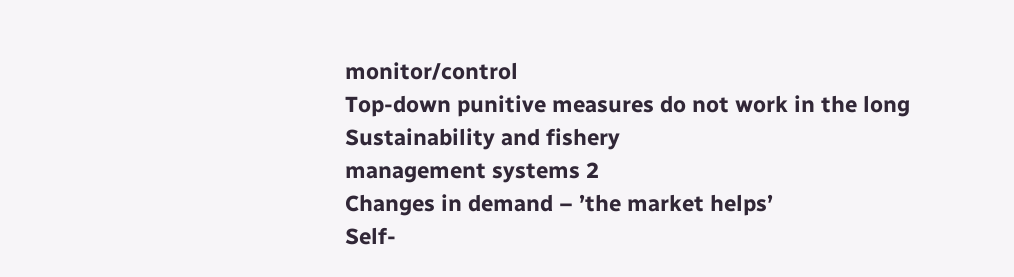monitor/control
Top-down punitive measures do not work in the long
Sustainability and fishery
management systems 2
Changes in demand – ’the market helps’
Self-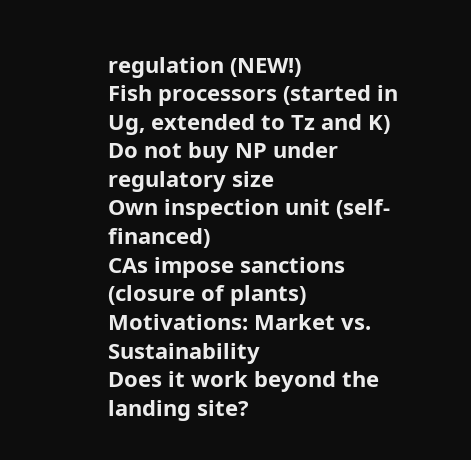regulation (NEW!)
Fish processors (started in Ug, extended to Tz and K)
Do not buy NP under regulatory size
Own inspection unit (self-financed)
CAs impose sanctions (closure of plants)
Motivations: Market vs. Sustainability
Does it work beyond the landing site?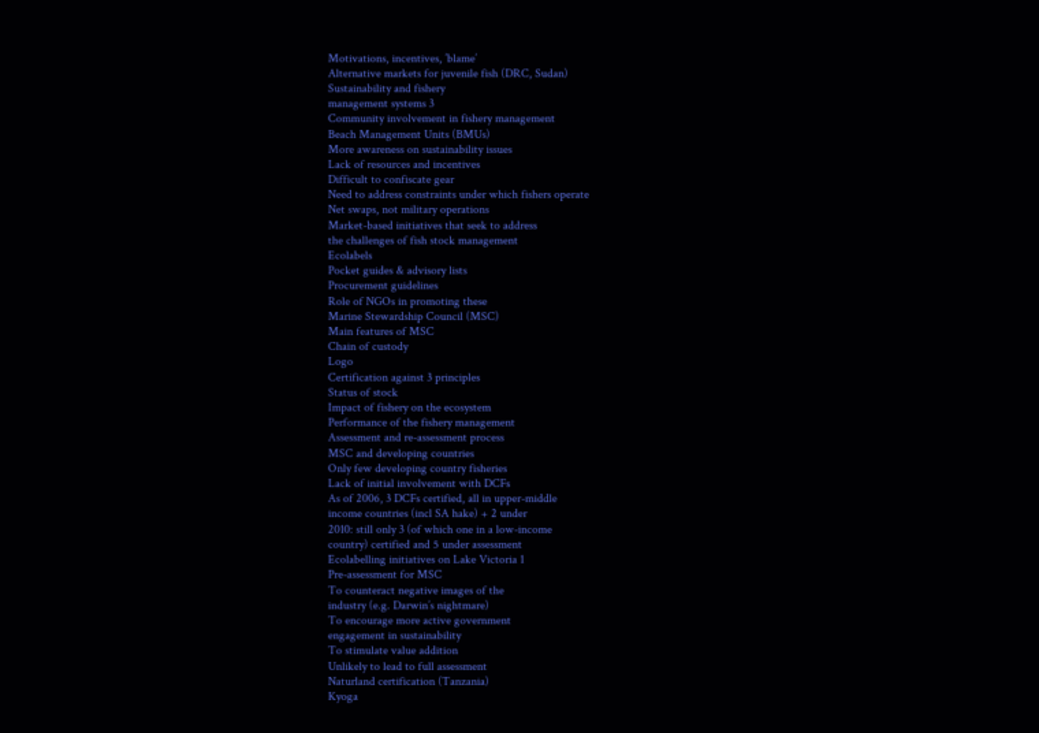Motivations, incentives, ’blame’
Alternative markets for juvenile fish (DRC, Sudan)
Sustainability and fishery
management systems 3
Community involvement in fishery management
Beach Management Units (BMUs)
More awareness on sustainability issues
Lack of resources and incentives
Difficult to confiscate gear
Need to address constraints under which fishers operate
Net swaps, not military operations
Market-based initiatives that seek to address
the challenges of fish stock management
Ecolabels
Pocket guides & advisory lists
Procurement guidelines
Role of NGOs in promoting these
Marine Stewardship Council (MSC)
Main features of MSC
Chain of custody
Logo
Certification against 3 principles
Status of stock
Impact of fishery on the ecosystem
Performance of the fishery management
Assessment and re-assessment process
MSC and developing countries
Only few developing country fisheries
Lack of initial involvement with DCFs
As of 2006, 3 DCFs certified, all in upper-middle
income countries (incl SA hake) + 2 under
2010: still only 3 (of which one in a low-income
country) certified and 5 under assessment
Ecolabelling initiatives on Lake Victoria 1
Pre-assessment for MSC
To counteract negative images of the
industry (e.g. Darwin’s nightmare)
To encourage more active government
engagement in sustainability
To stimulate value addition
Unlikely to lead to full assessment
Naturland certification (Tanzania)
Kyoga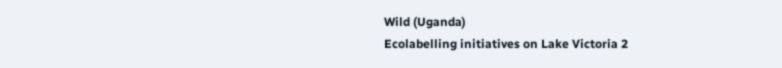Wild (Uganda)
Ecolabelling initiatives on Lake Victoria 2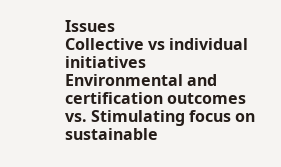Issues
Collective vs individual initiatives
Environmental and certification outcomes
vs. Stimulating focus on sustainable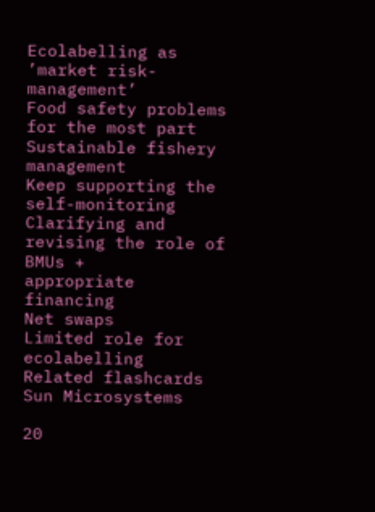Ecolabelling as ’market risk-management’
Food safety problems for the most part
Sustainable fishery management
Keep supporting the self-monitoring
Clarifying and revising the role of BMUs +
appropriate financing
Net swaps
Limited role for ecolabelling
Related flashcards
Sun Microsystems

20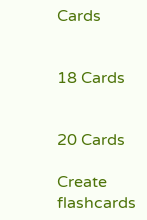Cards


18 Cards


20 Cards

Create flashcards